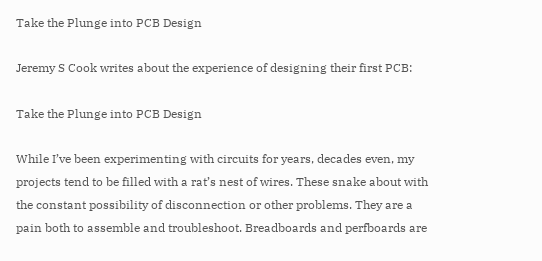Take the Plunge into PCB Design

Jeremy S Cook writes about the experience of designing their first PCB:

Take the Plunge into PCB Design

While I’ve been experimenting with circuits for years, decades even, my projects tend to be filled with a rat’s nest of wires. These snake about with the constant possibility of disconnection or other problems. They are a pain both to assemble and troubleshoot. Breadboards and perfboards are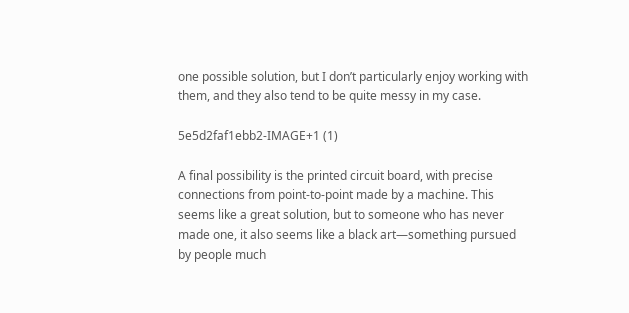one possible solution, but I don’t particularly enjoy working with them, and they also tend to be quite messy in my case.

5e5d2faf1ebb2-IMAGE+1 (1)

A final possibility is the printed circuit board, with precise connections from point-to-point made by a machine. This seems like a great solution, but to someone who has never made one, it also seems like a black art—something pursued by people much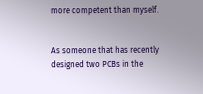more competent than myself.


As someone that has recently designed two PCBs in the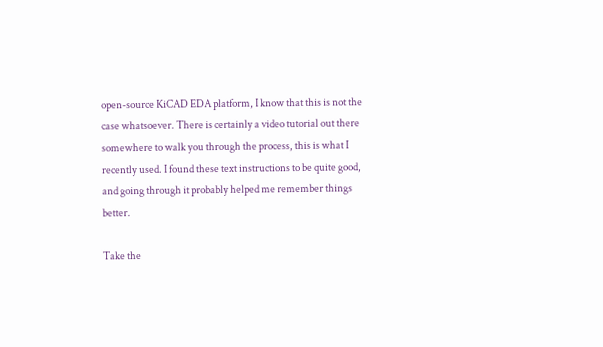open-source KiCAD EDA platform, I know that this is not the case whatsoever. There is certainly a video tutorial out there somewhere to walk you through the process, this is what I recently used. I found these text instructions to be quite good, and going through it probably helped me remember things better.

Take the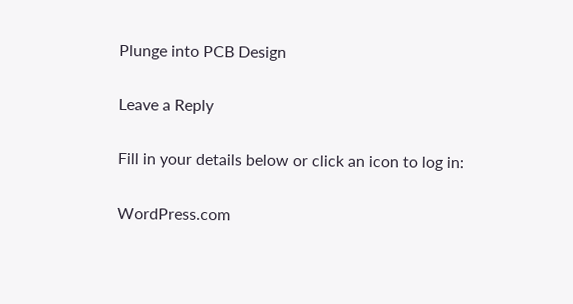Plunge into PCB Design

Leave a Reply

Fill in your details below or click an icon to log in:

WordPress.com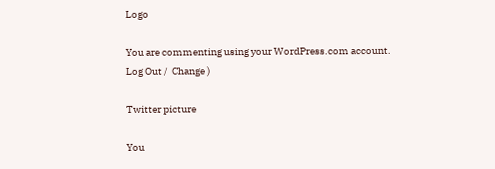Logo

You are commenting using your WordPress.com account. Log Out /  Change )

Twitter picture

You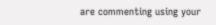are commenting using your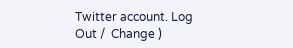Twitter account. Log Out /  Change )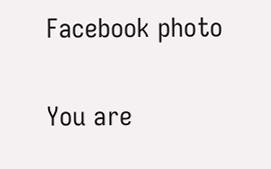Facebook photo

You are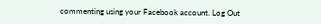commenting using your Facebook account. Log Out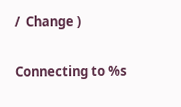/  Change )

Connecting to %s